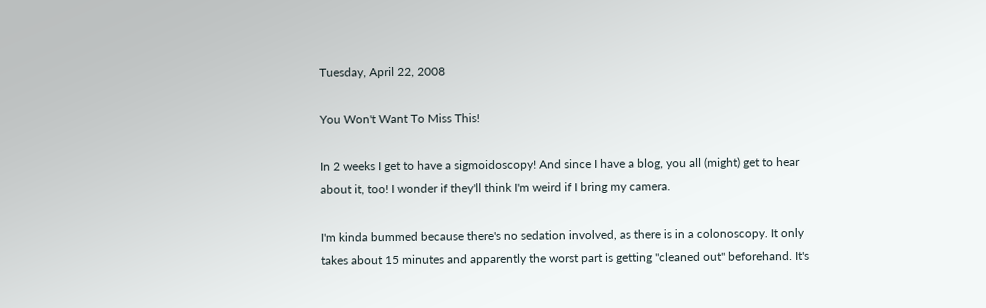Tuesday, April 22, 2008

You Won't Want To Miss This!

In 2 weeks I get to have a sigmoidoscopy! And since I have a blog, you all (might) get to hear about it, too! I wonder if they'll think I'm weird if I bring my camera.

I'm kinda bummed because there's no sedation involved, as there is in a colonoscopy. It only takes about 15 minutes and apparently the worst part is getting "cleaned out" beforehand. It's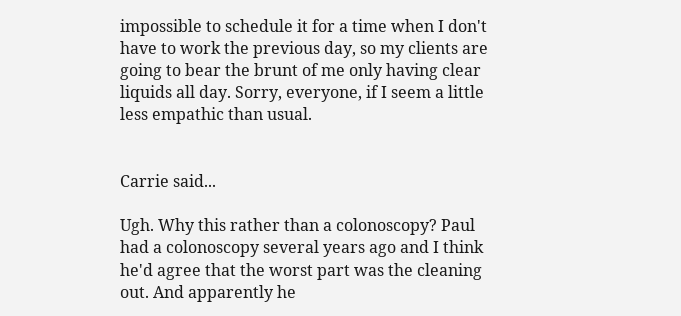impossible to schedule it for a time when I don't have to work the previous day, so my clients are going to bear the brunt of me only having clear liquids all day. Sorry, everyone, if I seem a little less empathic than usual.


Carrie said...

Ugh. Why this rather than a colonoscopy? Paul had a colonoscopy several years ago and I think he'd agree that the worst part was the cleaning out. And apparently he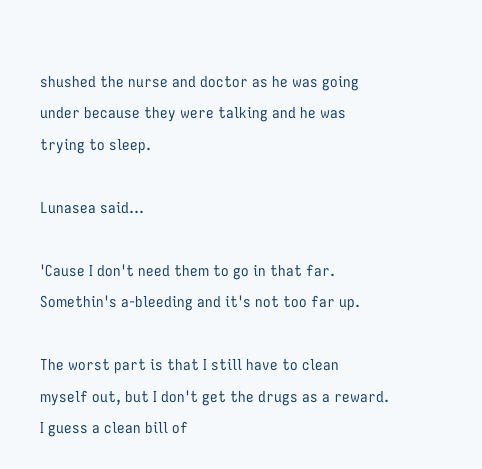shushed the nurse and doctor as he was going under because they were talking and he was trying to sleep.

Lunasea said...

'Cause I don't need them to go in that far. Somethin's a-bleeding and it's not too far up.

The worst part is that I still have to clean myself out, but I don't get the drugs as a reward. I guess a clean bill of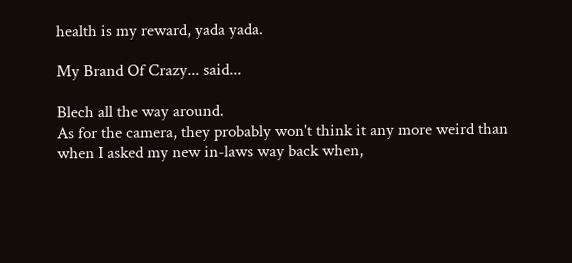health is my reward, yada yada.

My Brand Of Crazy... said...

Blech all the way around.
As for the camera, they probably won't think it any more weird than when I asked my new in-laws way back when,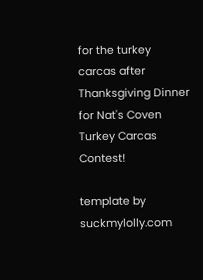for the turkey carcas after Thanksgiving Dinner for Nat's Coven Turkey Carcas Contest!

template by suckmylolly.com